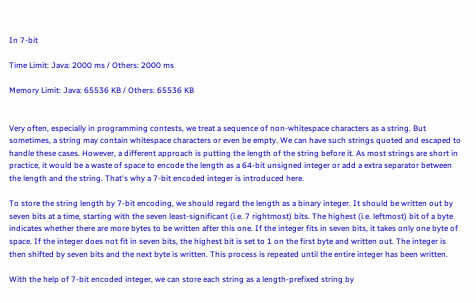In 7-bit

Time Limit: Java: 2000 ms / Others: 2000 ms

Memory Limit: Java: 65536 KB / Others: 65536 KB


Very often, especially in programming contests, we treat a sequence of non-whitespace characters as a string. But sometimes, a string may contain whitespace characters or even be empty. We can have such strings quoted and escaped to handle these cases. However, a different approach is putting the length of the string before it. As most strings are short in practice, it would be a waste of space to encode the length as a 64-bit unsigned integer or add a extra separator between the length and the string. That's why a 7-bit encoded integer is introduced here.

To store the string length by 7-bit encoding, we should regard the length as a binary integer. It should be written out by seven bits at a time, starting with the seven least-significant (i.e. 7 rightmost) bits. The highest (i.e. leftmost) bit of a byte indicates whether there are more bytes to be written after this one. If the integer fits in seven bits, it takes only one byte of space. If the integer does not fit in seven bits, the highest bit is set to 1 on the first byte and written out. The integer is then shifted by seven bits and the next byte is written. This process is repeated until the entire integer has been written.

With the help of 7-bit encoded integer, we can store each string as a length-prefixed string by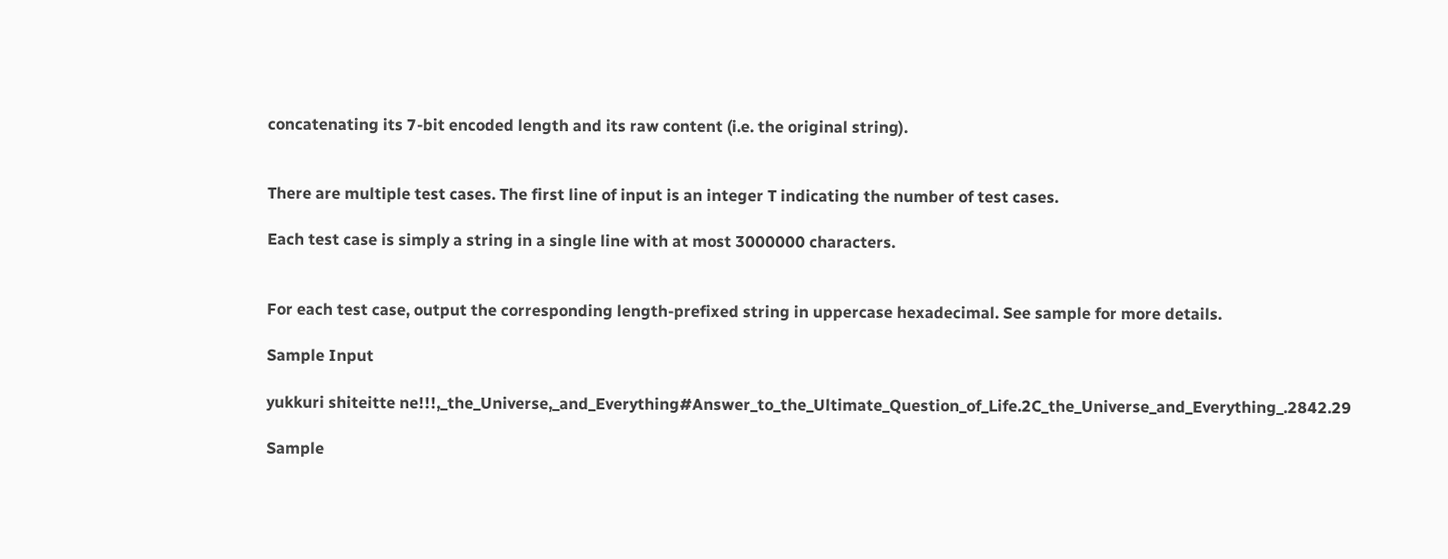concatenating its 7-bit encoded length and its raw content (i.e. the original string).


There are multiple test cases. The first line of input is an integer T indicating the number of test cases.

Each test case is simply a string in a single line with at most 3000000 characters.


For each test case, output the corresponding length-prefixed string in uppercase hexadecimal. See sample for more details.

Sample Input

yukkuri shiteitte ne!!!,_the_Universe,_and_Everything#Answer_to_the_Ultimate_Question_of_Life.2C_the_Universe_and_Everything_.2842.29

Sample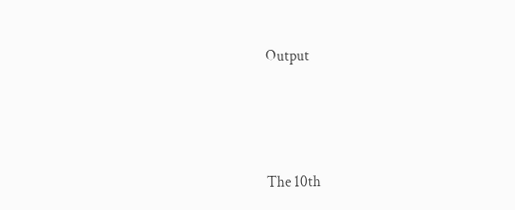Output





The 10th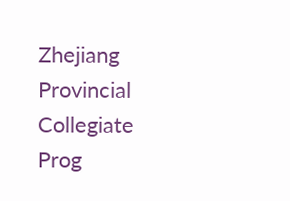Zhejiang Provincial Collegiate Prog